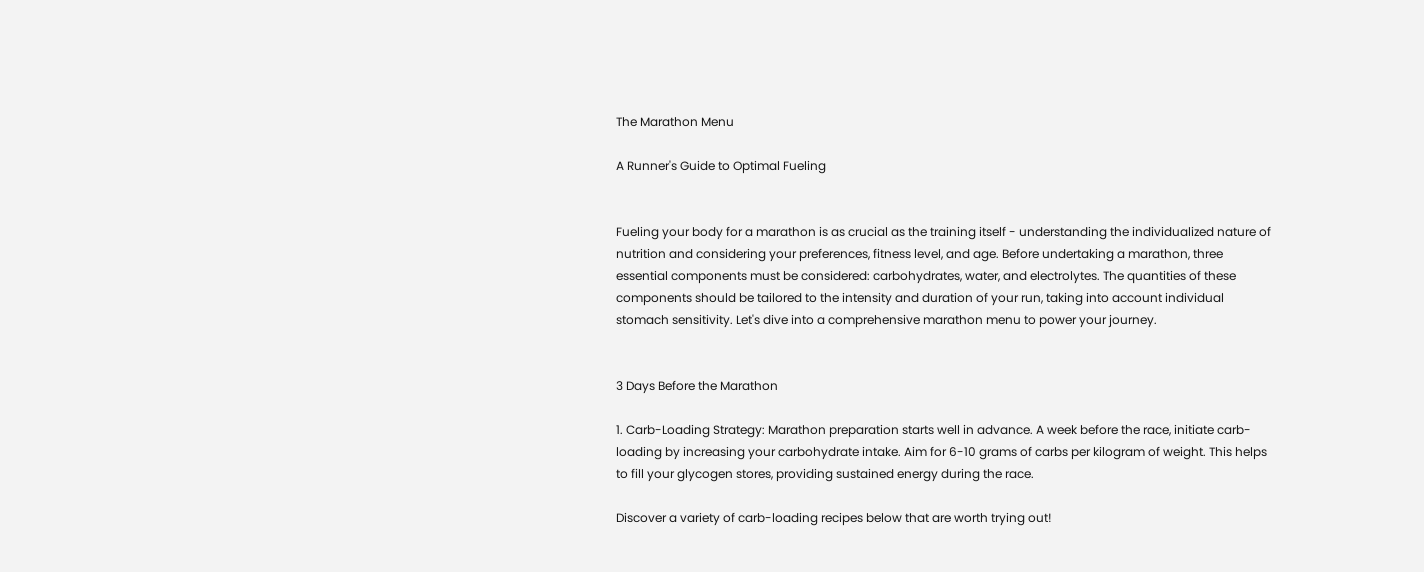The Marathon Menu

A Runner's Guide to Optimal Fueling


Fueling your body for a marathon is as crucial as the training itself - understanding the individualized nature of nutrition and considering your preferences, fitness level, and age. Before undertaking a marathon, three essential components must be considered: carbohydrates, water, and electrolytes. The quantities of these components should be tailored to the intensity and duration of your run, taking into account individual stomach sensitivity. Let's dive into a comprehensive marathon menu to power your journey.


3 Days Before the Marathon

1. Carb-Loading Strategy: Marathon preparation starts well in advance. A week before the race, initiate carb-loading by increasing your carbohydrate intake. Aim for 6-10 grams of carbs per kilogram of weight. This helps to fill your glycogen stores, providing sustained energy during the race.

Discover a variety of carb-loading recipes below that are worth trying out!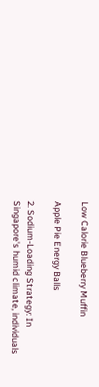Low Calorie Blueberry Muffin

Apple Pie Energy Balls

2. Sodium-Loading Strategy: In Singapore's humid climate, individuals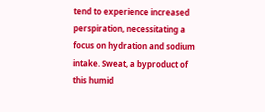tend to experience increased perspiration, necessitating a focus on hydration and sodium intake. Sweat, a byproduct of this humid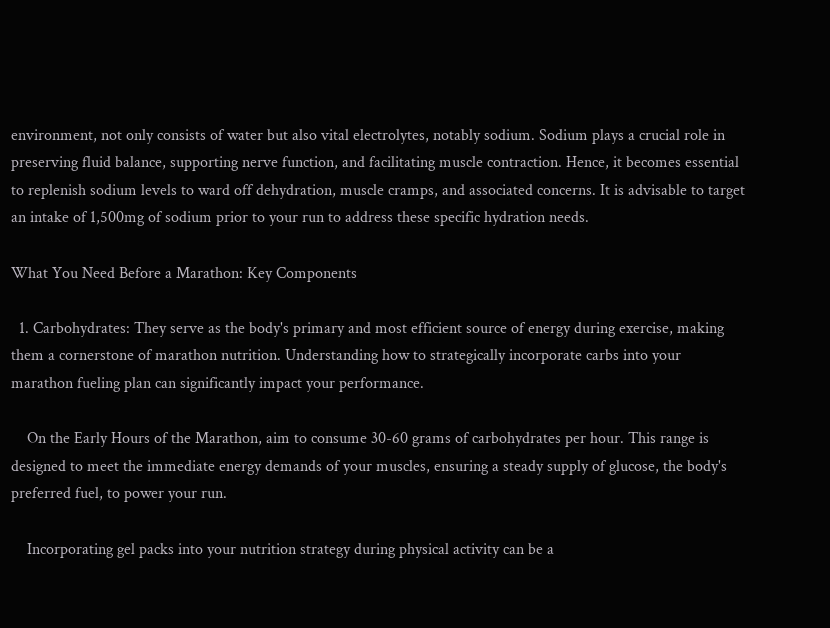environment, not only consists of water but also vital electrolytes, notably sodium. Sodium plays a crucial role in preserving fluid balance, supporting nerve function, and facilitating muscle contraction. Hence, it becomes essential to replenish sodium levels to ward off dehydration, muscle cramps, and associated concerns. It is advisable to target an intake of 1,500mg of sodium prior to your run to address these specific hydration needs.

What You Need Before a Marathon: Key Components

  1. Carbohydrates: They serve as the body's primary and most efficient source of energy during exercise, making them a cornerstone of marathon nutrition. Understanding how to strategically incorporate carbs into your marathon fueling plan can significantly impact your performance.

    On the Early Hours of the Marathon, aim to consume 30-60 grams of carbohydrates per hour. This range is designed to meet the immediate energy demands of your muscles, ensuring a steady supply of glucose, the body's preferred fuel, to power your run.

    Incorporating gel packs into your nutrition strategy during physical activity can be a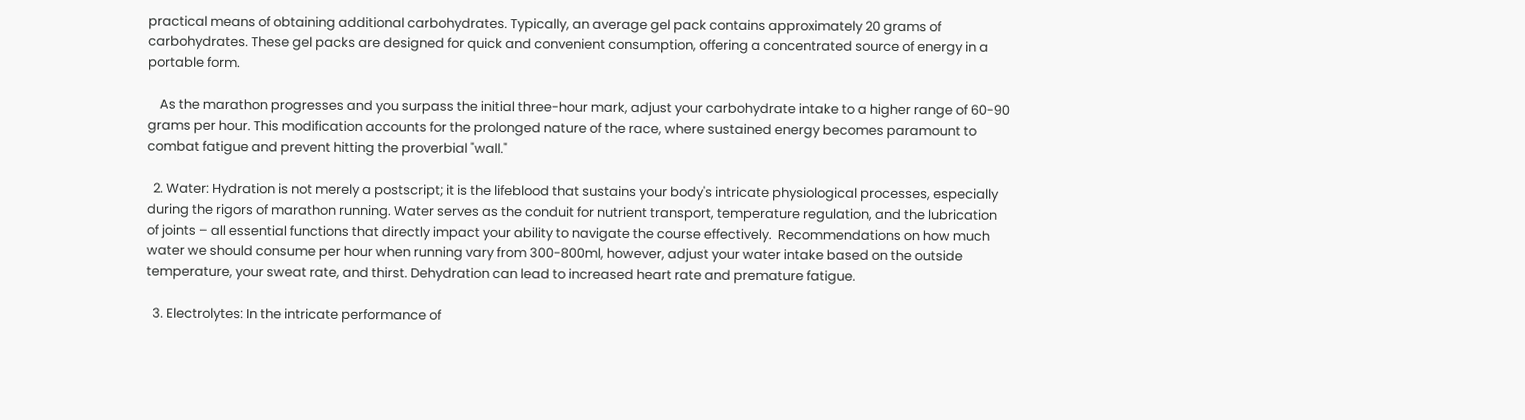practical means of obtaining additional carbohydrates. Typically, an average gel pack contains approximately 20 grams of carbohydrates. These gel packs are designed for quick and convenient consumption, offering a concentrated source of energy in a portable form.

    As the marathon progresses and you surpass the initial three-hour mark, adjust your carbohydrate intake to a higher range of 60-90 grams per hour. This modification accounts for the prolonged nature of the race, where sustained energy becomes paramount to combat fatigue and prevent hitting the proverbial "wall."

  2. Water: Hydration is not merely a postscript; it is the lifeblood that sustains your body's intricate physiological processes, especially during the rigors of marathon running. Water serves as the conduit for nutrient transport, temperature regulation, and the lubrication of joints – all essential functions that directly impact your ability to navigate the course effectively.  Recommendations on how much water we should consume per hour when running vary from 300-800ml, however, adjust your water intake based on the outside temperature, your sweat rate, and thirst. Dehydration can lead to increased heart rate and premature fatigue.

  3. Electrolytes: In the intricate performance of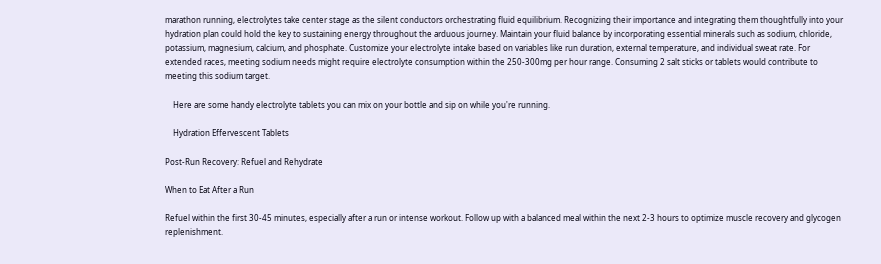marathon running, electrolytes take center stage as the silent conductors orchestrating fluid equilibrium. Recognizing their importance and integrating them thoughtfully into your hydration plan could hold the key to sustaining energy throughout the arduous journey. Maintain your fluid balance by incorporating essential minerals such as sodium, chloride, potassium, magnesium, calcium, and phosphate. Customize your electrolyte intake based on variables like run duration, external temperature, and individual sweat rate. For extended races, meeting sodium needs might require electrolyte consumption within the 250-300mg per hour range. Consuming 2 salt sticks or tablets would contribute to meeting this sodium target.

    Here are some handy electrolyte tablets you can mix on your bottle and sip on while you're running.

    Hydration Effervescent Tablets

Post-Run Recovery: Refuel and Rehydrate

When to Eat After a Run

Refuel within the first 30-45 minutes, especially after a run or intense workout. Follow up with a balanced meal within the next 2-3 hours to optimize muscle recovery and glycogen replenishment.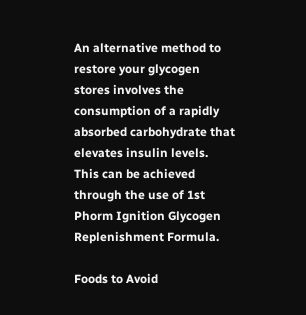An alternative method to restore your glycogen stores involves the consumption of a rapidly absorbed carbohydrate that elevates insulin levels. This can be achieved through the use of 1st Phorm Ignition Glycogen Replenishment Formula.

Foods to Avoid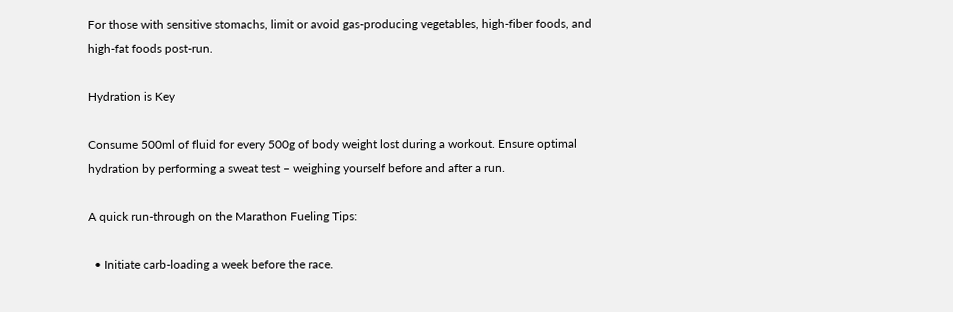For those with sensitive stomachs, limit or avoid gas-producing vegetables, high-fiber foods, and high-fat foods post-run.

Hydration is Key

Consume 500ml of fluid for every 500g of body weight lost during a workout. Ensure optimal hydration by performing a sweat test – weighing yourself before and after a run.

A quick run-through on the Marathon Fueling Tips:

  • Initiate carb-loading a week before the race.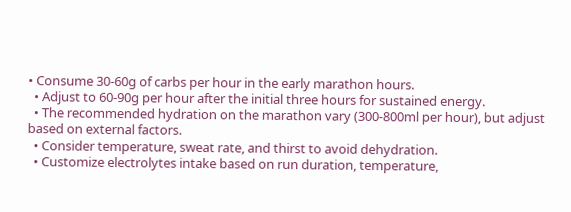• Consume 30-60g of carbs per hour in the early marathon hours.
  • Adjust to 60-90g per hour after the initial three hours for sustained energy.
  • The recommended hydration on the marathon vary (300-800ml per hour), but adjust based on external factors.
  • Consider temperature, sweat rate, and thirst to avoid dehydration.
  • Customize electrolytes intake based on run duration, temperature,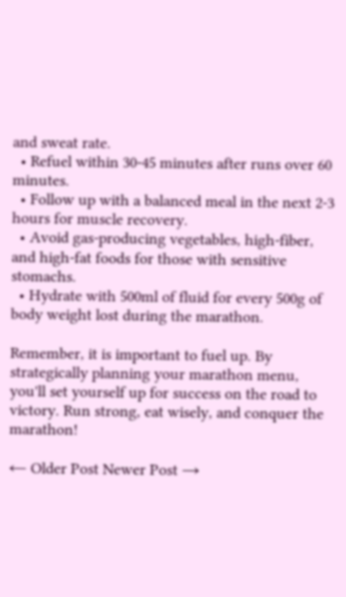and sweat rate.
  • Refuel within 30-45 minutes after runs over 60 minutes.
  • Follow up with a balanced meal in the next 2-3 hours for muscle recovery.
  • Avoid gas-producing vegetables, high-fiber, and high-fat foods for those with sensitive stomachs.
  • Hydrate with 500ml of fluid for every 500g of body weight lost during the marathon.

Remember, it is important to fuel up. By strategically planning your marathon menu, you'll set yourself up for success on the road to victory. Run strong, eat wisely, and conquer the marathon!

← Older Post Newer Post →